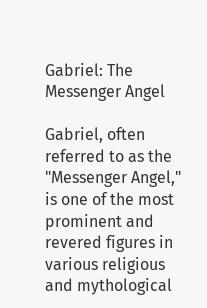Gabriel: The Messenger Angel

Gabriel, often referred to as the "Messenger Angel," is one of the most prominent and revered figures in various religious and mythological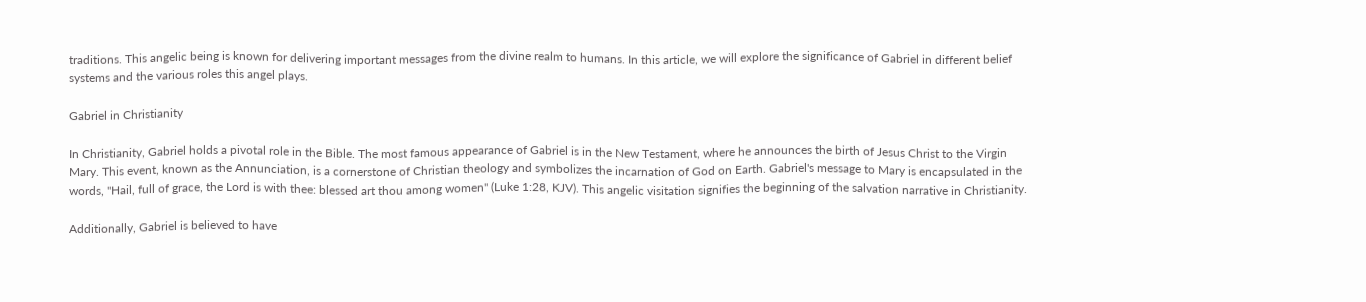traditions. This angelic being is known for delivering important messages from the divine realm to humans. In this article, we will explore the significance of Gabriel in different belief systems and the various roles this angel plays.

Gabriel in Christianity

In Christianity, Gabriel holds a pivotal role in the Bible. The most famous appearance of Gabriel is in the New Testament, where he announces the birth of Jesus Christ to the Virgin Mary. This event, known as the Annunciation, is a cornerstone of Christian theology and symbolizes the incarnation of God on Earth. Gabriel's message to Mary is encapsulated in the words, "Hail, full of grace, the Lord is with thee: blessed art thou among women" (Luke 1:28, KJV). This angelic visitation signifies the beginning of the salvation narrative in Christianity.

Additionally, Gabriel is believed to have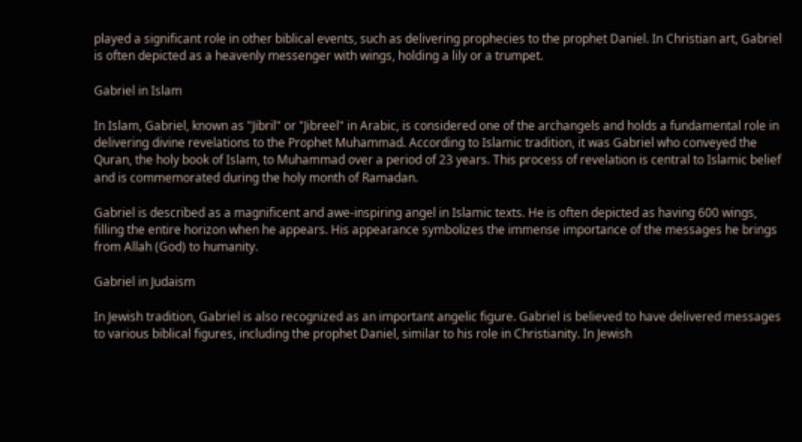played a significant role in other biblical events, such as delivering prophecies to the prophet Daniel. In Christian art, Gabriel is often depicted as a heavenly messenger with wings, holding a lily or a trumpet.

Gabriel in Islam

In Islam, Gabriel, known as "Jibril" or "Jibreel" in Arabic, is considered one of the archangels and holds a fundamental role in delivering divine revelations to the Prophet Muhammad. According to Islamic tradition, it was Gabriel who conveyed the Quran, the holy book of Islam, to Muhammad over a period of 23 years. This process of revelation is central to Islamic belief and is commemorated during the holy month of Ramadan.

Gabriel is described as a magnificent and awe-inspiring angel in Islamic texts. He is often depicted as having 600 wings, filling the entire horizon when he appears. His appearance symbolizes the immense importance of the messages he brings from Allah (God) to humanity.

Gabriel in Judaism

In Jewish tradition, Gabriel is also recognized as an important angelic figure. Gabriel is believed to have delivered messages to various biblical figures, including the prophet Daniel, similar to his role in Christianity. In Jewish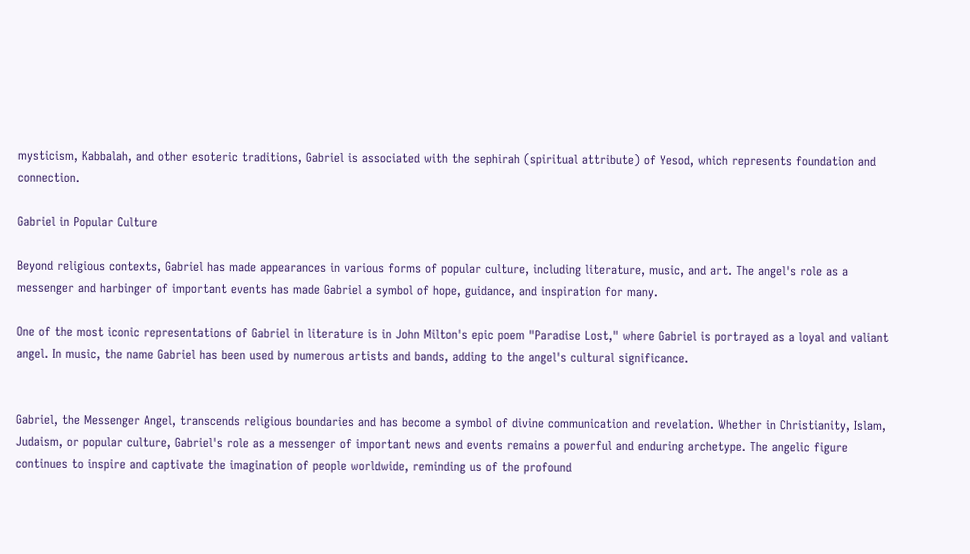mysticism, Kabbalah, and other esoteric traditions, Gabriel is associated with the sephirah (spiritual attribute) of Yesod, which represents foundation and connection.

Gabriel in Popular Culture

Beyond religious contexts, Gabriel has made appearances in various forms of popular culture, including literature, music, and art. The angel's role as a messenger and harbinger of important events has made Gabriel a symbol of hope, guidance, and inspiration for many.

One of the most iconic representations of Gabriel in literature is in John Milton's epic poem "Paradise Lost," where Gabriel is portrayed as a loyal and valiant angel. In music, the name Gabriel has been used by numerous artists and bands, adding to the angel's cultural significance.


Gabriel, the Messenger Angel, transcends religious boundaries and has become a symbol of divine communication and revelation. Whether in Christianity, Islam, Judaism, or popular culture, Gabriel's role as a messenger of important news and events remains a powerful and enduring archetype. The angelic figure continues to inspire and captivate the imagination of people worldwide, reminding us of the profound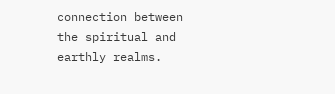connection between the spiritual and earthly realms.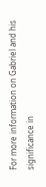For more information on Gabriel and his significance in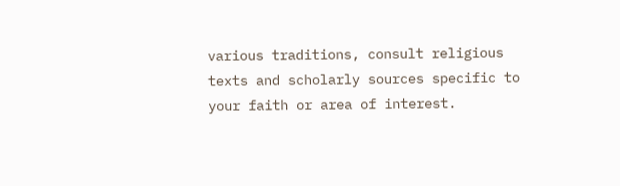various traditions, consult religious texts and scholarly sources specific to your faith or area of interest.